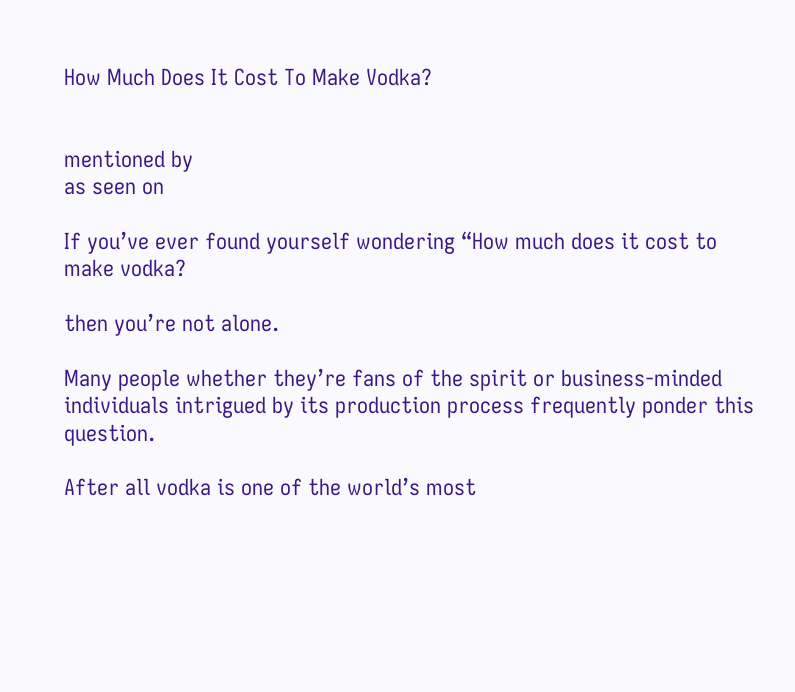How Much Does It Cost To Make Vodka?


mentioned by
as seen on

If you’ve ever found yourself wondering “How much does it cost to make vodka?

then you’re not alone.

Many people whether they’re fans of the spirit or business-minded individuals intrigued by its production process frequently ponder this question.

After all vodka is one of the world’s most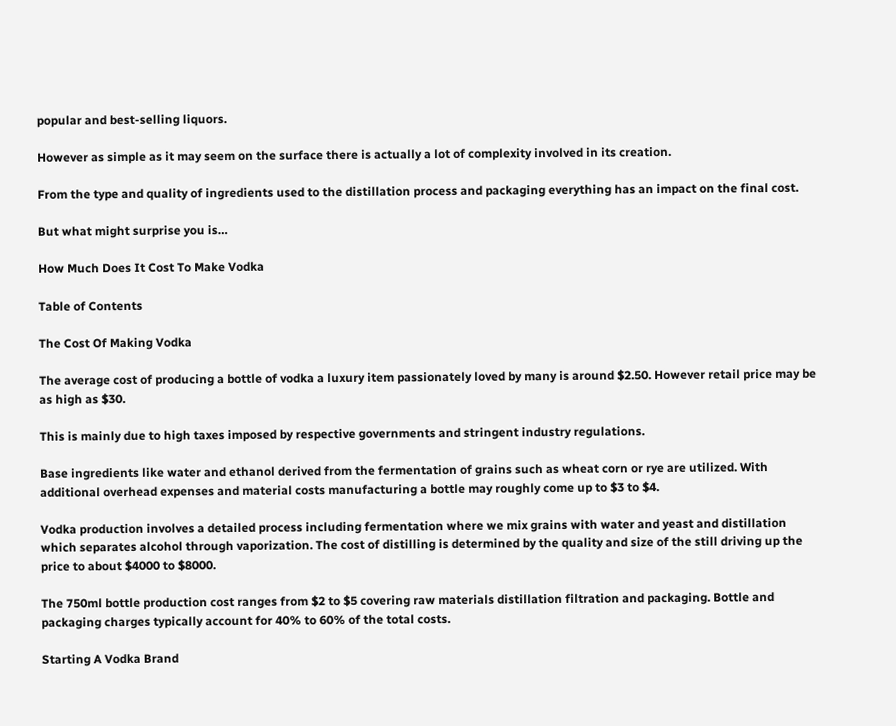popular and best-selling liquors.

However as simple as it may seem on the surface there is actually a lot of complexity involved in its creation.

From the type and quality of ingredients used to the distillation process and packaging everything has an impact on the final cost.

But what might surprise you is…

How Much Does It Cost To Make Vodka

Table of Contents

The Cost Of Making Vodka

The average cost of producing a bottle of vodka a luxury item passionately loved by many is around $2.50. However retail price may be as high as $30.

This is mainly due to high taxes imposed by respective governments and stringent industry regulations.

Base ingredients like water and ethanol derived from the fermentation of grains such as wheat corn or rye are utilized. With additional overhead expenses and material costs manufacturing a bottle may roughly come up to $3 to $4.

Vodka production involves a detailed process including fermentation where we mix grains with water and yeast and distillation which separates alcohol through vaporization. The cost of distilling is determined by the quality and size of the still driving up the price to about $4000 to $8000.

The 750ml bottle production cost ranges from $2 to $5 covering raw materials distillation filtration and packaging. Bottle and packaging charges typically account for 40% to 60% of the total costs.

Starting A Vodka Brand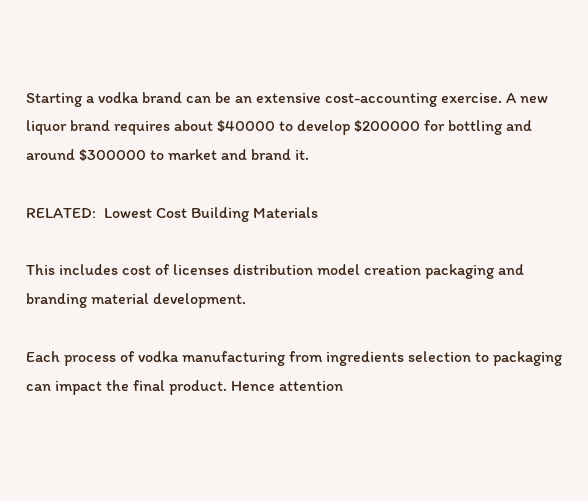Starting a vodka brand can be an extensive cost-accounting exercise. A new liquor brand requires about $40000 to develop $200000 for bottling and around $300000 to market and brand it.

RELATED:  Lowest Cost Building Materials

This includes cost of licenses distribution model creation packaging and branding material development.

Each process of vodka manufacturing from ingredients selection to packaging can impact the final product. Hence attention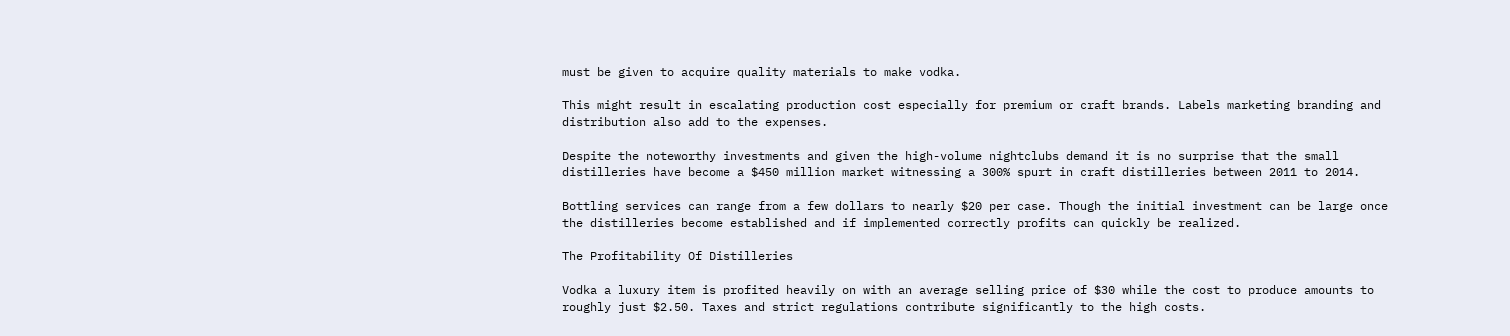must be given to acquire quality materials to make vodka.

This might result in escalating production cost especially for premium or craft brands. Labels marketing branding and distribution also add to the expenses.

Despite the noteworthy investments and given the high-volume nightclubs demand it is no surprise that the small distilleries have become a $450 million market witnessing a 300% spurt in craft distilleries between 2011 to 2014.

Bottling services can range from a few dollars to nearly $20 per case. Though the initial investment can be large once the distilleries become established and if implemented correctly profits can quickly be realized.

The Profitability Of Distilleries

Vodka a luxury item is profited heavily on with an average selling price of $30 while the cost to produce amounts to roughly just $2.50. Taxes and strict regulations contribute significantly to the high costs.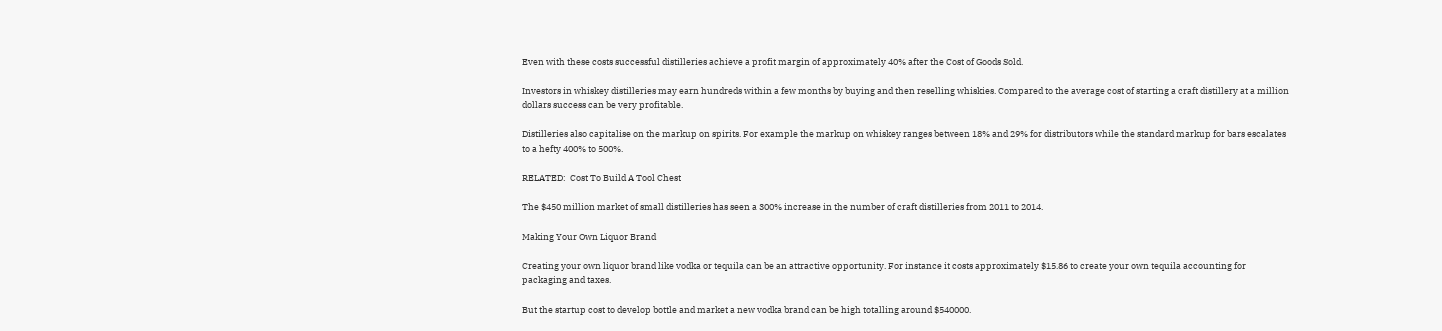Even with these costs successful distilleries achieve a profit margin of approximately 40% after the Cost of Goods Sold.

Investors in whiskey distilleries may earn hundreds within a few months by buying and then reselling whiskies. Compared to the average cost of starting a craft distillery at a million dollars success can be very profitable.

Distilleries also capitalise on the markup on spirits. For example the markup on whiskey ranges between 18% and 29% for distributors while the standard markup for bars escalates to a hefty 400% to 500%.

RELATED:  Cost To Build A Tool Chest

The $450 million market of small distilleries has seen a 300% increase in the number of craft distilleries from 2011 to 2014.

Making Your Own Liquor Brand

Creating your own liquor brand like vodka or tequila can be an attractive opportunity. For instance it costs approximately $15.86 to create your own tequila accounting for packaging and taxes.

But the startup cost to develop bottle and market a new vodka brand can be high totalling around $540000.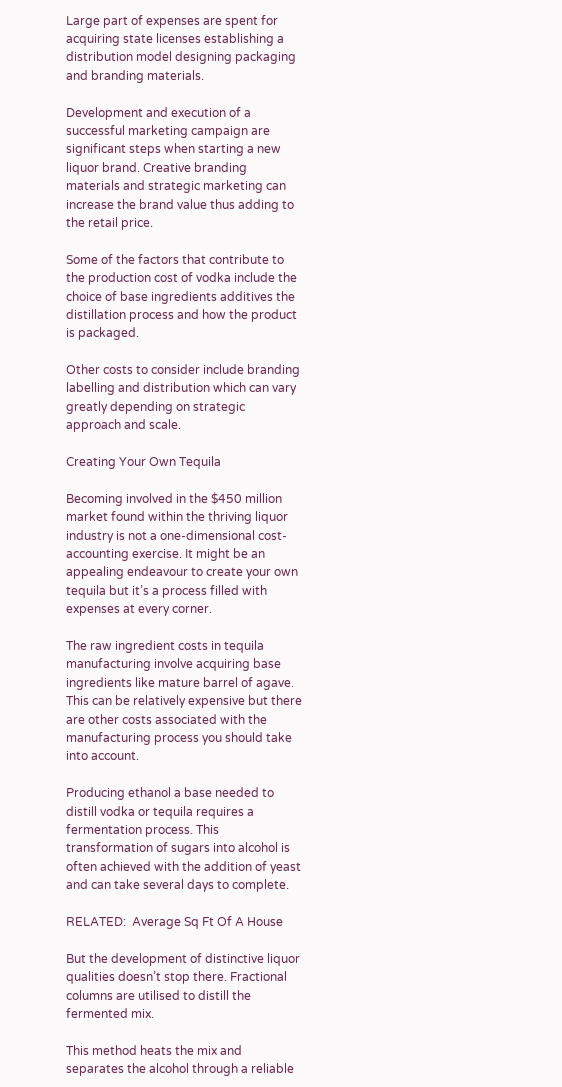Large part of expenses are spent for acquiring state licenses establishing a distribution model designing packaging and branding materials.

Development and execution of a successful marketing campaign are significant steps when starting a new liquor brand. Creative branding materials and strategic marketing can increase the brand value thus adding to the retail price.

Some of the factors that contribute to the production cost of vodka include the choice of base ingredients additives the distillation process and how the product is packaged.

Other costs to consider include branding labelling and distribution which can vary greatly depending on strategic approach and scale.

Creating Your Own Tequila

Becoming involved in the $450 million market found within the thriving liquor industry is not a one-dimensional cost-accounting exercise. It might be an appealing endeavour to create your own tequila but it’s a process filled with expenses at every corner.

The raw ingredient costs in tequila manufacturing involve acquiring base ingredients like mature barrel of agave. This can be relatively expensive but there are other costs associated with the manufacturing process you should take into account.

Producing ethanol a base needed to distill vodka or tequila requires a fermentation process. This transformation of sugars into alcohol is often achieved with the addition of yeast and can take several days to complete.

RELATED:  Average Sq Ft Of A House

But the development of distinctive liquor qualities doesn’t stop there. Fractional columns are utilised to distill the fermented mix.

This method heats the mix and separates the alcohol through a reliable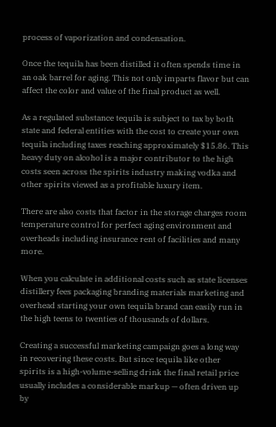process of vaporization and condensation.

Once the tequila has been distilled it often spends time in an oak barrel for aging. This not only imparts flavor but can affect the color and value of the final product as well.

As a regulated substance tequila is subject to tax by both state and federal entities with the cost to create your own tequila including taxes reaching approximately $15.86. This heavy duty on alcohol is a major contributor to the high costs seen across the spirits industry making vodka and other spirits viewed as a profitable luxury item.

There are also costs that factor in the storage charges room temperature control for perfect aging environment and overheads including insurance rent of facilities and many more.

When you calculate in additional costs such as state licenses distillery fees packaging branding materials marketing and overhead starting your own tequila brand can easily run in the high teens to twenties of thousands of dollars.

Creating a successful marketing campaign goes a long way in recovering these costs. But since tequila like other spirits is a high-volume-selling drink the final retail price usually includes a considerable markup — often driven up by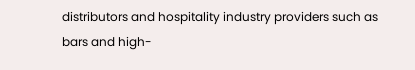distributors and hospitality industry providers such as bars and high-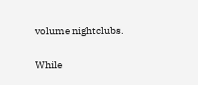volume nightclubs.

While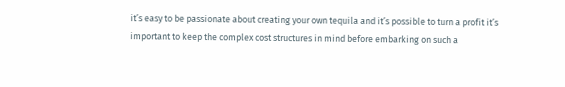it’s easy to be passionate about creating your own tequila and it’s possible to turn a profit it’s important to keep the complex cost structures in mind before embarking on such a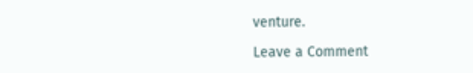venture.

Leave a Comment